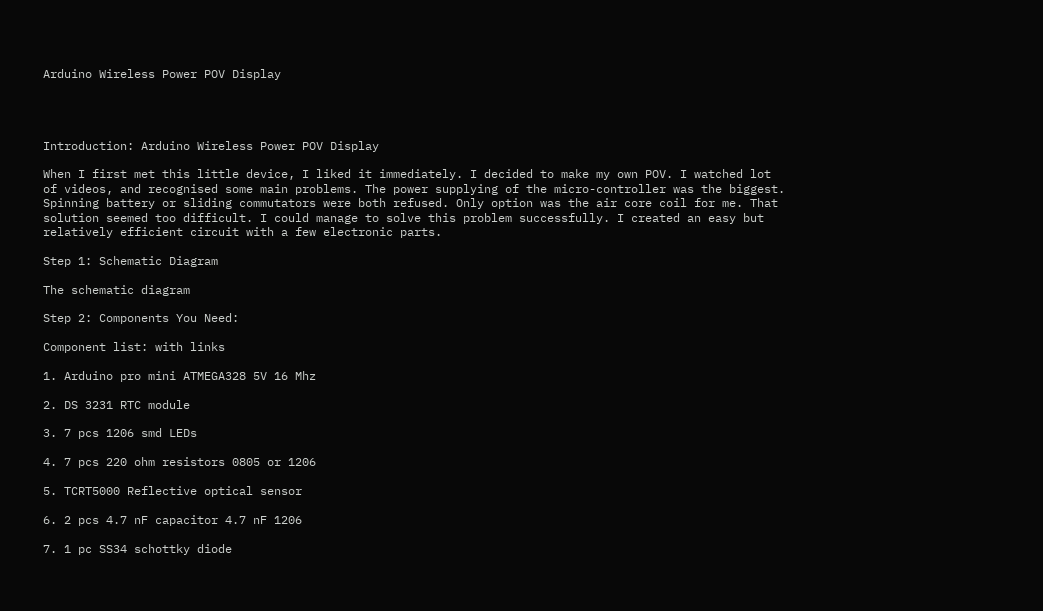Arduino Wireless Power POV Display




Introduction: Arduino Wireless Power POV Display

When I first met this little device, I liked it immediately. I decided to make my own POV. I watched lot of videos, and recognised some main problems. The power supplying of the micro-controller was the biggest. Spinning battery or sliding commutators were both refused. Only option was the air core coil for me. That solution seemed too difficult. I could manage to solve this problem successfully. I created an easy but relatively efficient circuit with a few electronic parts.

Step 1: Schematic Diagram

The schematic diagram

Step 2: Components You Need:

Component list: with links

1. Arduino pro mini ATMEGA328 5V 16 Mhz

2. DS 3231 RTC module

3. 7 pcs 1206 smd LEDs

4. 7 pcs 220 ohm resistors 0805 or 1206

5. TCRT5000 Reflective optical sensor

6. 2 pcs 4.7 nF capacitor 4.7 nF 1206

7. 1 pc SS34 schottky diode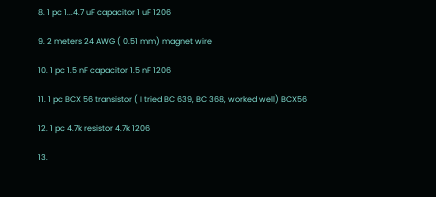8. 1 pc 1...4.7 uF capacitor 1 uF 1206

9. 2 meters 24 AWG ( 0.51 mm) magnet wire

10. 1 pc 1.5 nF capacitor 1.5 nF 1206

11. 1 pc BCX 56 transistor ( I tried BC 639, BC 368, worked well) BCX56

12. 1 pc 4.7k resistor 4.7k 1206

13.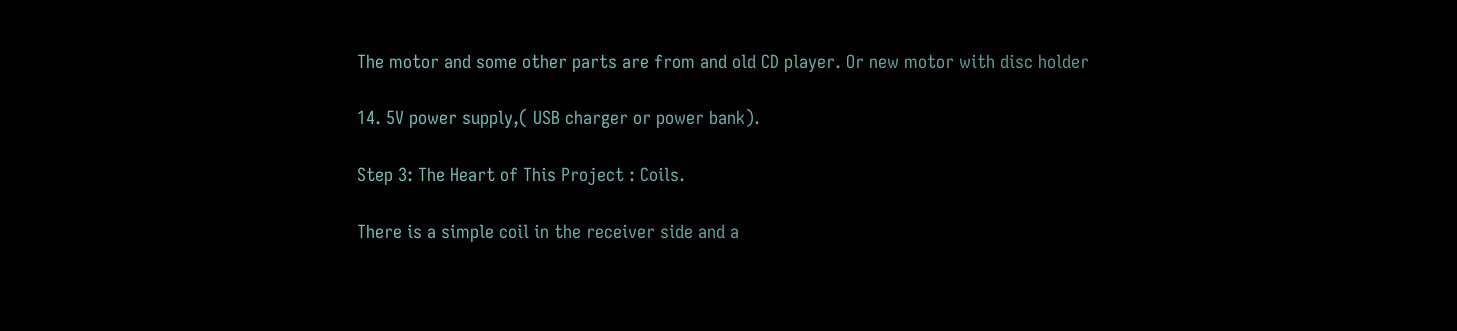The motor and some other parts are from and old CD player. Or new motor with disc holder

14. 5V power supply,( USB charger or power bank).

Step 3: The Heart of This Project : Coils.

There is a simple coil in the receiver side and a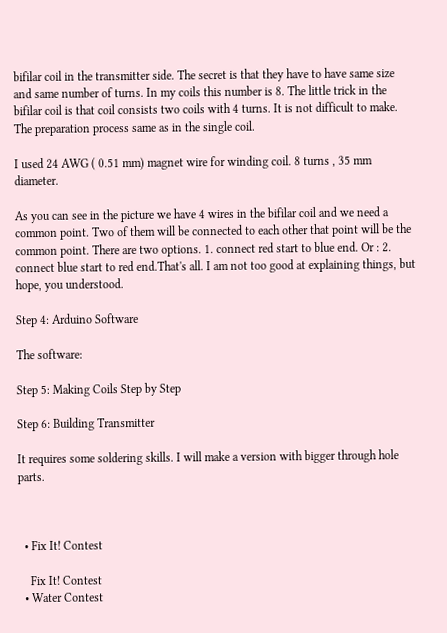bifilar coil in the transmitter side. The secret is that they have to have same size and same number of turns. In my coils this number is 8. The little trick in the bifilar coil is that coil consists two coils with 4 turns. It is not difficult to make. The preparation process same as in the single coil.

I used 24 AWG ( 0.51 mm) magnet wire for winding coil. 8 turns , 35 mm diameter.

As you can see in the picture we have 4 wires in the bifilar coil and we need a common point. Two of them will be connected to each other that point will be the common point. There are two options. 1. connect red start to blue end. Or : 2. connect blue start to red end.That's all. I am not too good at explaining things, but hope, you understood.

Step 4: Arduino Software

The software:

Step 5: Making Coils Step by Step

Step 6: Building Transmitter

It requires some soldering skills. I will make a version with bigger through hole parts.



  • Fix It! Contest

    Fix It! Contest
  • Water Contest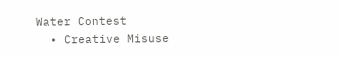Water Contest
  • Creative Misuse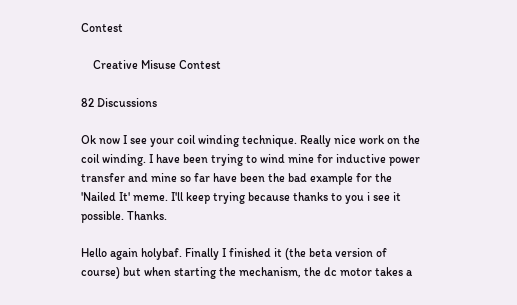Contest

    Creative Misuse Contest

82 Discussions

Ok now I see your coil winding technique. Really nice work on the coil winding. I have been trying to wind mine for inductive power transfer and mine so far have been the bad example for the 'Nailed It' meme. I'll keep trying because thanks to you i see it possible. Thanks.

Hello again holybaf. Finally I finished it (the beta version of course) but when starting the mechanism, the dc motor takes a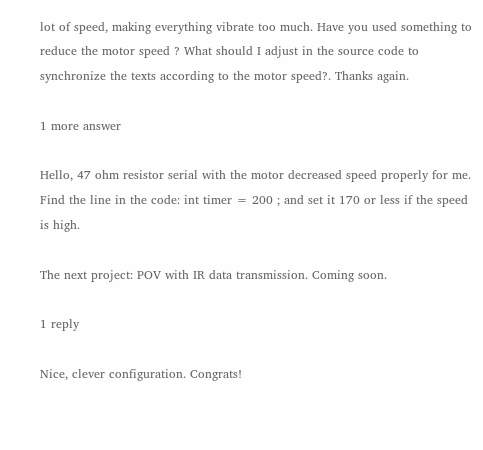lot of speed, making everything vibrate too much. Have you used something to reduce the motor speed ? What should I adjust in the source code to synchronize the texts according to the motor speed?. Thanks again.

1 more answer

Hello, 47 ohm resistor serial with the motor decreased speed properly for me. Find the line in the code: int timer = 200 ; and set it 170 or less if the speed is high.

The next project: POV with IR data transmission. Coming soon.

1 reply

Nice, clever configuration. Congrats!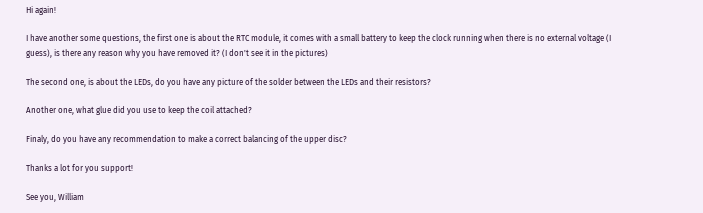Hi again!

I have another some questions, the first one is about the RTC module, it comes with a small battery to keep the clock running when there is no external voltage (I guess), is there any reason why you have removed it? (I don't see it in the pictures)

The second one, is about the LEDs, do you have any picture of the solder between the LEDs and their resistors?

Another one, what glue did you use to keep the coil attached?

Finaly, do you have any recommendation to make a correct balancing of the upper disc?

Thanks a lot for you support!

See you, William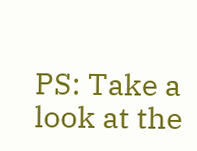PS: Take a look at the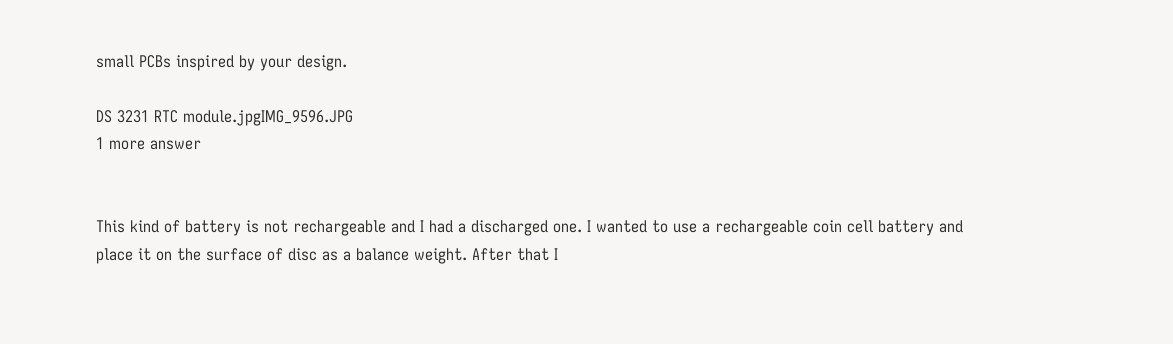small PCBs inspired by your design.

DS 3231 RTC module.jpgIMG_9596.JPG
1 more answer


This kind of battery is not rechargeable and I had a discharged one. I wanted to use a rechargeable coin cell battery and place it on the surface of disc as a balance weight. After that I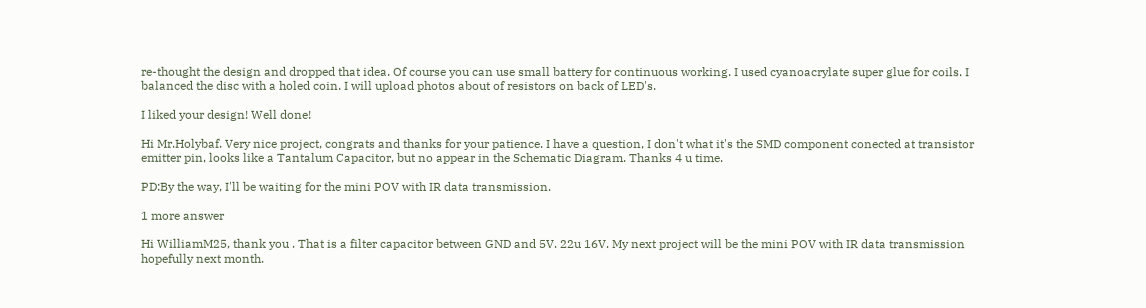re-thought the design and dropped that idea. Of course you can use small battery for continuous working. I used cyanoacrylate super glue for coils. I balanced the disc with a holed coin. I will upload photos about of resistors on back of LED's.

I liked your design! Well done!

Hi Mr.Holybaf. Very nice project, congrats and thanks for your patience. I have a question, I don't what it's the SMD component conected at transistor emitter pin, looks like a Tantalum Capacitor, but no appear in the Schematic Diagram. Thanks 4 u time.

PD:By the way, I'll be waiting for the mini POV with IR data transmission.

1 more answer

Hi WilliamM25, thank you . That is a filter capacitor between GND and 5V. 22u 16V. My next project will be the mini POV with IR data transmission hopefully next month.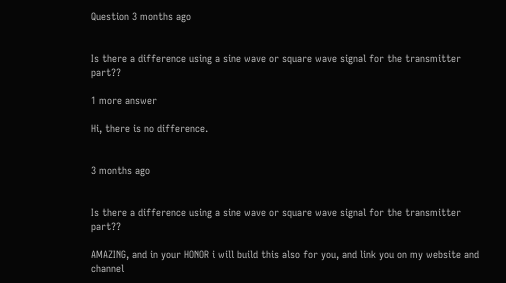Question 3 months ago


Is there a difference using a sine wave or square wave signal for the transmitter part??

1 more answer

Hi, there is no difference.


3 months ago


Is there a difference using a sine wave or square wave signal for the transmitter part??

AMAZING, and in your HONOR i will build this also for you, and link you on my website and channel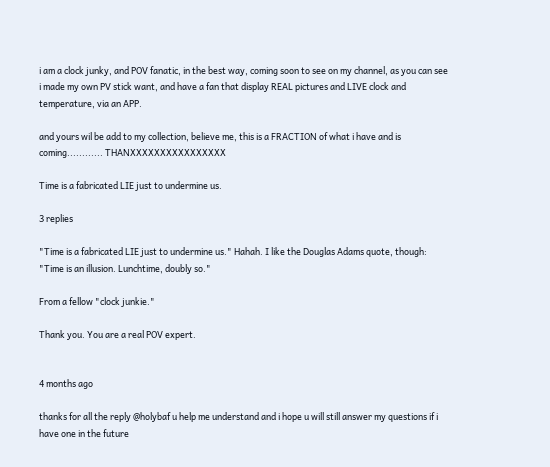i am a clock junky, and POV fanatic, in the best way, coming soon to see on my channel, as you can see i made my own PV stick want, and have a fan that display REAL pictures and LIVE clock and temperature, via an APP.

and yours wil be add to my collection, believe me, this is a FRACTION of what i have and is coming............ THANXXXXXXXXXXXXXXXX

Time is a fabricated LIE just to undermine us.

3 replies

"Time is a fabricated LIE just to undermine us." Hahah. I like the Douglas Adams quote, though: "Time is an illusion. Lunchtime, doubly so."

From a fellow "clock junkie."

Thank you. You are a real POV expert.


4 months ago

thanks for all the reply @holybaf u help me understand and i hope u will still answer my questions if i have one in the future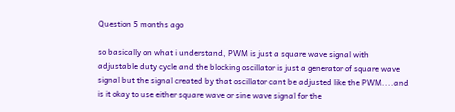Question 5 months ago

so basically on what i understand, PWM is just a square wave signal with adjustable duty cycle and the blocking oscillator is just a generator of square wave signal but the signal created by that oscillator cant be adjusted like the PWM....and is it okay to use either square wave or sine wave signal for the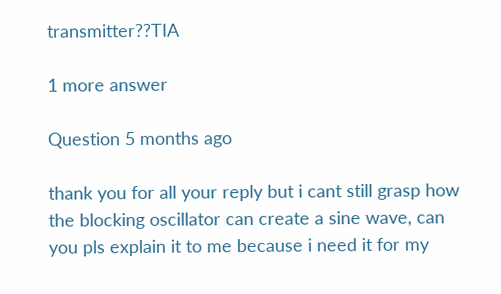transmitter??TIA

1 more answer

Question 5 months ago

thank you for all your reply but i cant still grasp how the blocking oscillator can create a sine wave, can you pls explain it to me because i need it for my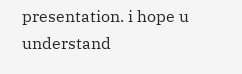presentation. i hope u understand